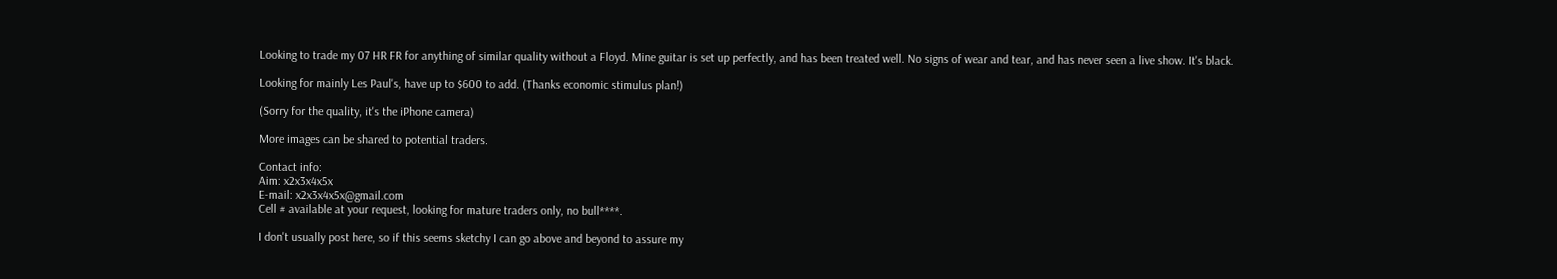Looking to trade my 07 HR FR for anything of similar quality without a Floyd. Mine guitar is set up perfectly, and has been treated well. No signs of wear and tear, and has never seen a live show. It's black.

Looking for mainly Les Paul's, have up to $600 to add. (Thanks economic stimulus plan!)

(Sorry for the quality, it's the iPhone camera)

More images can be shared to potential traders.

Contact info:
Aim: x2x3x4x5x
E-mail: x2x3x4x5x@gmail.com
Cell # available at your request, looking for mature traders only, no bull****.

I don't usually post here, so if this seems sketchy I can go above and beyond to assure my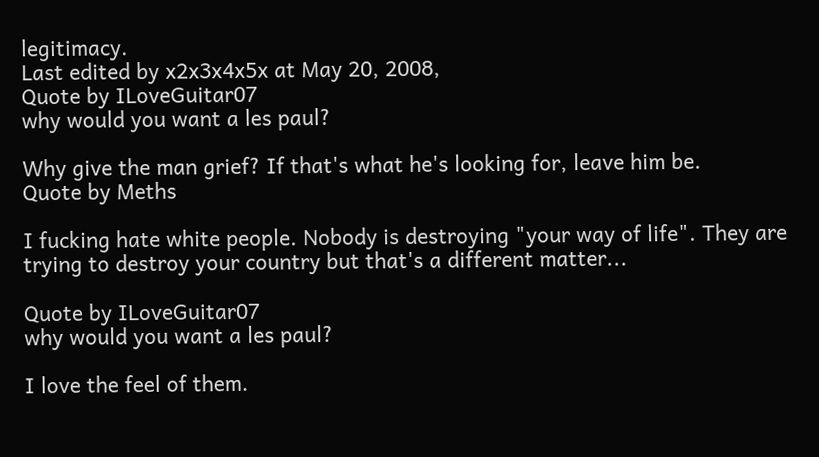legitimacy.
Last edited by x2x3x4x5x at May 20, 2008,
Quote by ILoveGuitar07
why would you want a les paul?

Why give the man grief? If that's what he's looking for, leave him be.
Quote by Meths

I fucking hate white people. Nobody is destroying "your way of life". They are trying to destroy your country but that's a different matter...

Quote by ILoveGuitar07
why would you want a les paul?

I love the feel of them.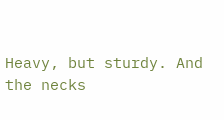Heavy, but sturdy. And the necks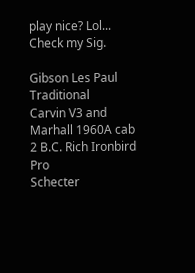play nice? Lol...
Check my Sig.

Gibson Les Paul Traditional
Carvin V3 and Marhall 1960A cab
2 B.C. Rich Ironbird Pro
Schecter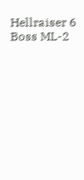Hellraiser 6
Boss ML-2